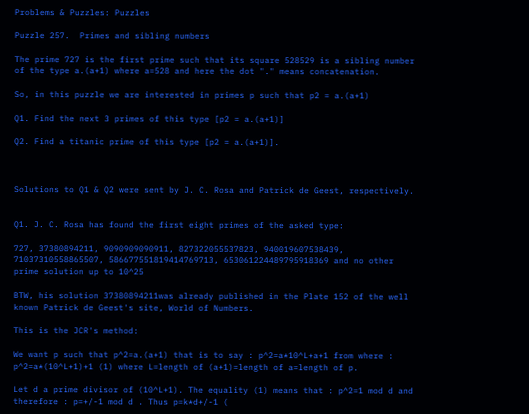Problems & Puzzles: Puzzles

Puzzle 257.  Primes and sibling numbers

The prime 727 is the first prime such that its square 528529 is a sibling number of the type a.(a+1) where a=528 and here the dot "." means concatenation.

So, in this puzzle we are interested in primes p such that p2 = a.(a+1)

Q1. Find the next 3 primes of this type [p2 = a.(a+1)]

Q2. Find a titanic prime of this type [p2 = a.(a+1)].



Solutions to Q1 & Q2 were sent by J. C. Rosa and Patrick de Geest, respectively.


Q1. J. C. Rosa has found the first eight primes of the asked type:

727, 37380894211, 9090909090911, 827322055537823, 940019607538439, 71037310558865507, 586677551819414769713, 653061224489795918369 and no other prime solution up to 10^25

BTW, his solution 37380894211was already published in the Plate 152 of the well known Patrick de Geest's site, World of Numbers.

This is the JCR's method:

We want p such that p^2=a.(a+1) that is to say : p^2=a*10^L+a+1 from where : p^2=a*(10^L+1)+1 (1) where L=length of (a+1)=length of a=length of p.

Let d a prime divisor of (10^L+1). The equality (1) means that : p^2=1 mod d and therefore : p=+/-1 mod d . Thus p=k*d+/-1 (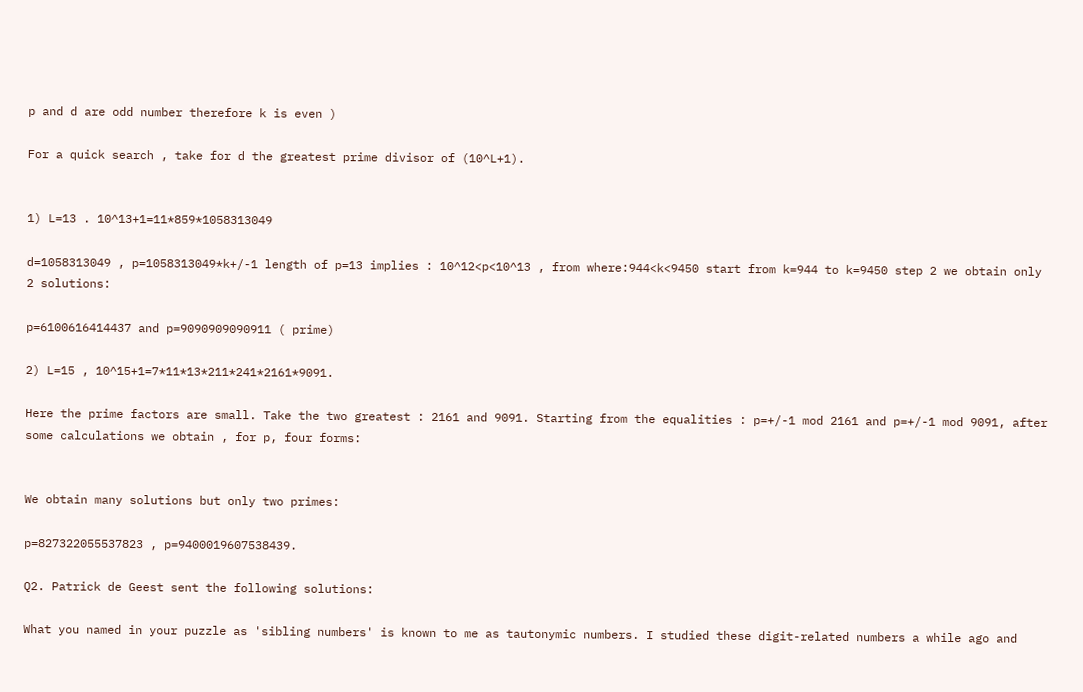p and d are odd number therefore k is even )

For a quick search , take for d the greatest prime divisor of (10^L+1).


1) L=13 . 10^13+1=11*859*1058313049

d=1058313049 , p=1058313049*k+/-1 length of p=13 implies : 10^12<p<10^13 , from where:944<k<9450 start from k=944 to k=9450 step 2 we obtain only 2 solutions:

p=6100616414437 and p=9090909090911 ( prime)

2) L=15 , 10^15+1=7*11*13*211*241*2161*9091.

Here the prime factors are small. Take the two greatest : 2161 and 9091. Starting from the equalities : p=+/-1 mod 2161 and p=+/-1 mod 9091, after some calculations we obtain , for p, four forms:


We obtain many solutions but only two primes:

p=827322055537823 , p=9400019607538439.

Q2. Patrick de Geest sent the following solutions:

What you named in your puzzle as 'sibling numbers' is known to me as tautonymic numbers. I studied these digit-related numbers a while ago and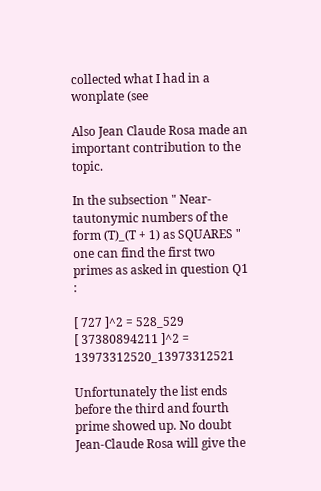collected what I had in a wonplate (see

Also Jean Claude Rosa made an important contribution to the topic.

In the subsection " Near-tautonymic numbers of the form (T)_(T + 1) as SQUARES " one can find the first two primes as asked in question Q1 :

[ 727 ]^2 = 528_529
[ 37380894211 ]^2 = 13973312520_13973312521

Unfortunately the list ends before the third and fourth prime showed up. No doubt Jean-Claude Rosa will give the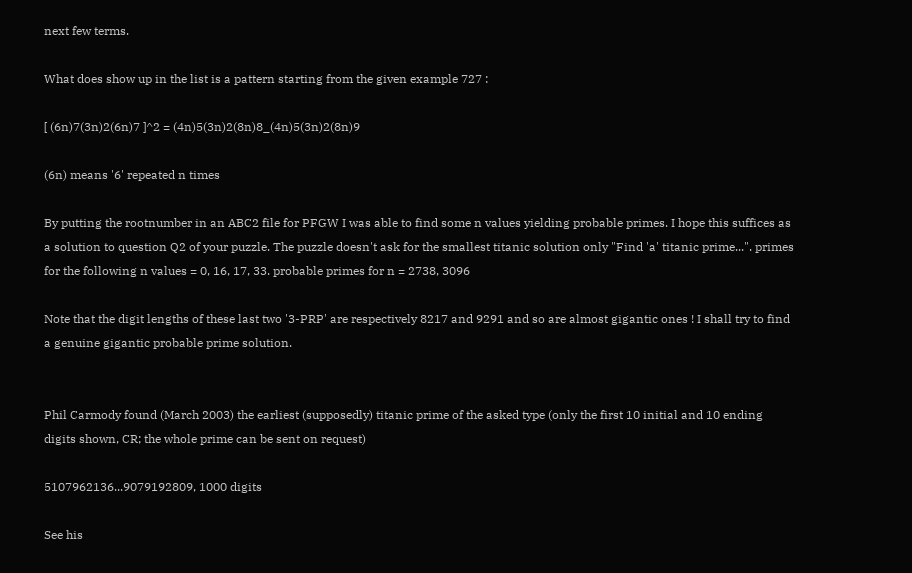next few terms.

What does show up in the list is a pattern starting from the given example 727 :

[ (6n)7(3n)2(6n)7 ]^2 = (4n)5(3n)2(8n)8_(4n)5(3n)2(8n)9

(6n) means '6' repeated n times

By putting the rootnumber in an ABC2 file for PFGW I was able to find some n values yielding probable primes. I hope this suffices as a solution to question Q2 of your puzzle. The puzzle doesn't ask for the smallest titanic solution only "Find 'a' titanic prime...". primes for the following n values = 0, 16, 17, 33. probable primes for n = 2738, 3096

Note that the digit lengths of these last two '3-PRP' are respectively 8217 and 9291 and so are almost gigantic ones ! I shall try to find a genuine gigantic probable prime solution.


Phil Carmody found (March 2003) the earliest (supposedly) titanic prime of the asked type (only the first 10 initial and 10 ending digits shown, CR; the whole prime can be sent on request)

5107962136...9079192809, 1000 digits

See his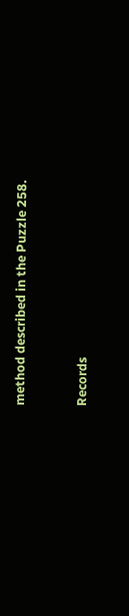method described in the Puzzle 258.


Records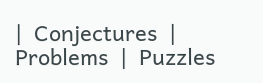|  Conjectures  |  Problems  |  Puzzles